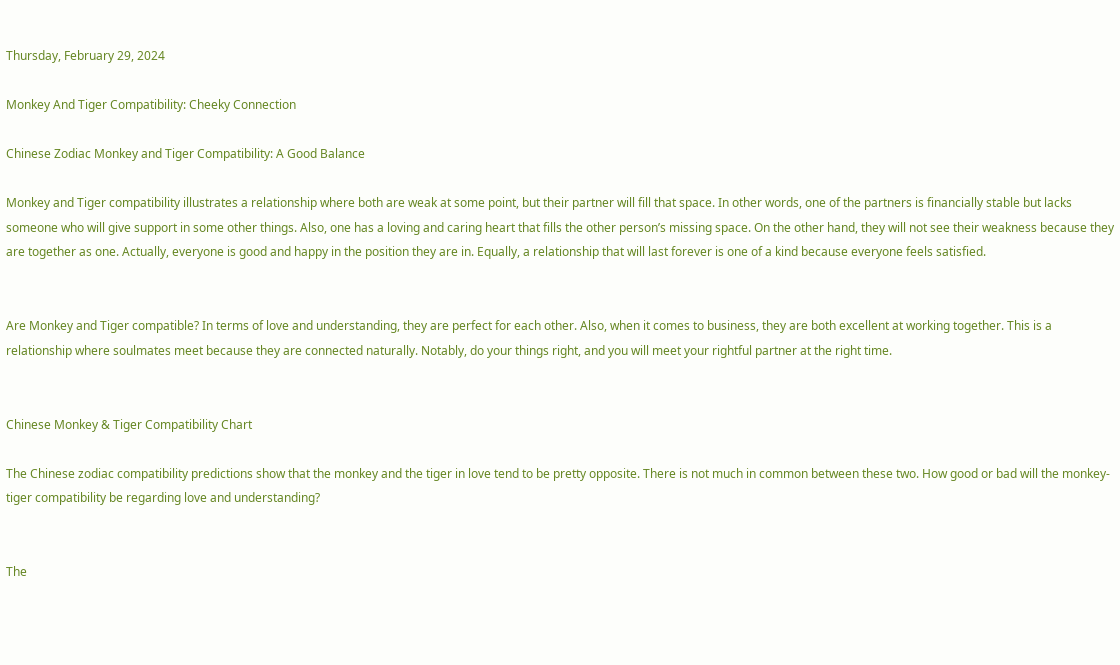Thursday, February 29, 2024

Monkey And Tiger Compatibility: Cheeky Connection

Chinese Zodiac Monkey and Tiger Compatibility: A Good Balance

Monkey and Tiger compatibility illustrates a relationship where both are weak at some point, but their partner will fill that space. In other words, one of the partners is financially stable but lacks someone who will give support in some other things. Also, one has a loving and caring heart that fills the other person’s missing space. On the other hand, they will not see their weakness because they are together as one. Actually, everyone is good and happy in the position they are in. Equally, a relationship that will last forever is one of a kind because everyone feels satisfied.


Are Monkey and Tiger compatible? In terms of love and understanding, they are perfect for each other. Also, when it comes to business, they are both excellent at working together. This is a relationship where soulmates meet because they are connected naturally. Notably, do your things right, and you will meet your rightful partner at the right time.


Chinese Monkey & Tiger Compatibility Chart

The Chinese zodiac compatibility predictions show that the monkey and the tiger in love tend to be pretty opposite. There is not much in common between these two. How good or bad will the monkey-tiger compatibility be regarding love and understanding?


The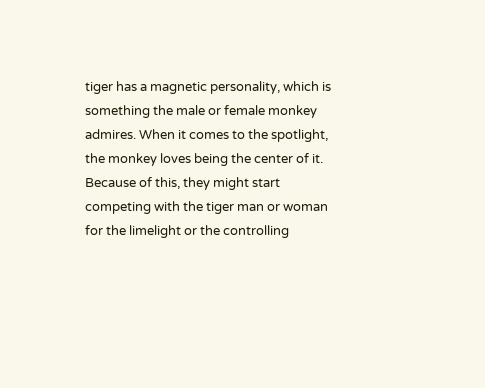tiger has a magnetic personality, which is something the male or female monkey admires. When it comes to the spotlight, the monkey loves being the center of it. Because of this, they might start competing with the tiger man or woman for the limelight or the controlling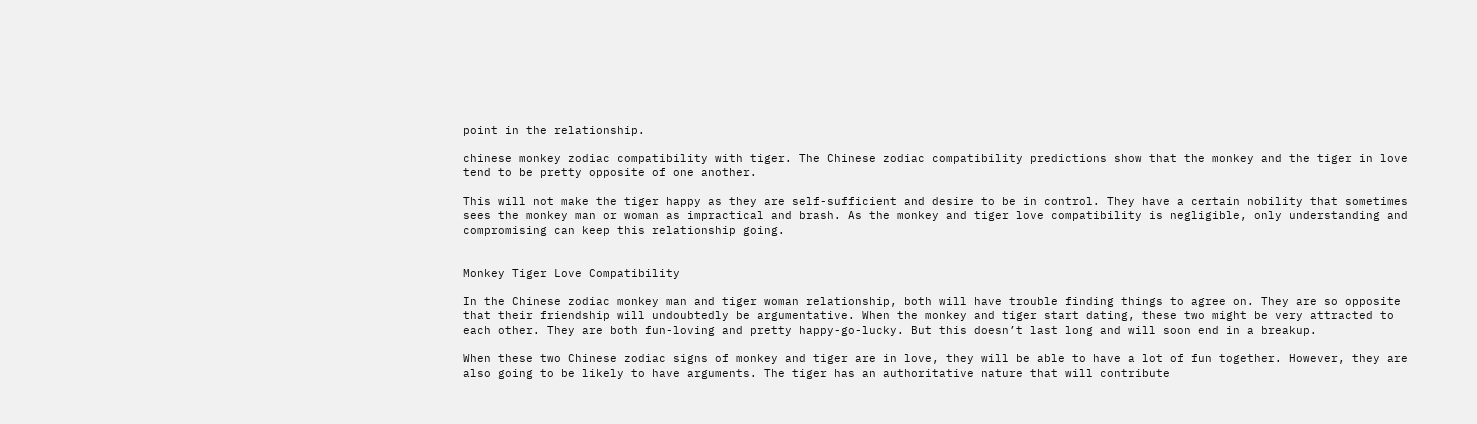point in the relationship.

chinese monkey zodiac compatibility with tiger. The Chinese zodiac compatibility predictions show that the monkey and the tiger in love tend to be pretty opposite of one another.

This will not make the tiger happy as they are self-sufficient and desire to be in control. They have a certain nobility that sometimes sees the monkey man or woman as impractical and brash. As the monkey and tiger love compatibility is negligible, only understanding and compromising can keep this relationship going.


Monkey Tiger Love Compatibility

In the Chinese zodiac monkey man and tiger woman relationship, both will have trouble finding things to agree on. They are so opposite that their friendship will undoubtedly be argumentative. When the monkey and tiger start dating, these two might be very attracted to each other. They are both fun-loving and pretty happy-go-lucky. But this doesn’t last long and will soon end in a breakup.

When these two Chinese zodiac signs of monkey and tiger are in love, they will be able to have a lot of fun together. However, they are also going to be likely to have arguments. The tiger has an authoritative nature that will contribute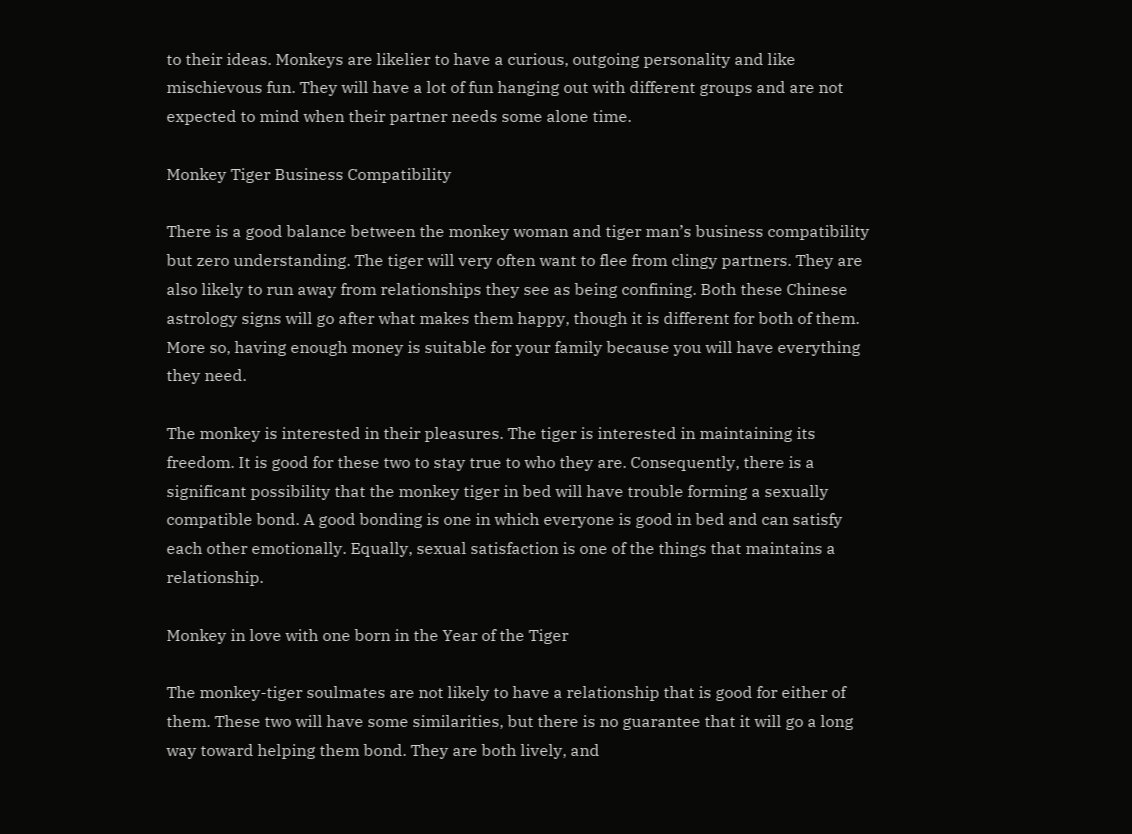to their ideas. Monkeys are likelier to have a curious, outgoing personality and like mischievous fun. They will have a lot of fun hanging out with different groups and are not expected to mind when their partner needs some alone time.

Monkey Tiger Business Compatibility

There is a good balance between the monkey woman and tiger man’s business compatibility but zero understanding. The tiger will very often want to flee from clingy partners. They are also likely to run away from relationships they see as being confining. Both these Chinese astrology signs will go after what makes them happy, though it is different for both of them. More so, having enough money is suitable for your family because you will have everything they need.

The monkey is interested in their pleasures. The tiger is interested in maintaining its freedom. It is good for these two to stay true to who they are. Consequently, there is a significant possibility that the monkey tiger in bed will have trouble forming a sexually compatible bond. A good bonding is one in which everyone is good in bed and can satisfy each other emotionally. Equally, sexual satisfaction is one of the things that maintains a relationship.

Monkey in love with one born in the Year of the Tiger

The monkey-tiger soulmates are not likely to have a relationship that is good for either of them. These two will have some similarities, but there is no guarantee that it will go a long way toward helping them bond. They are both lively, and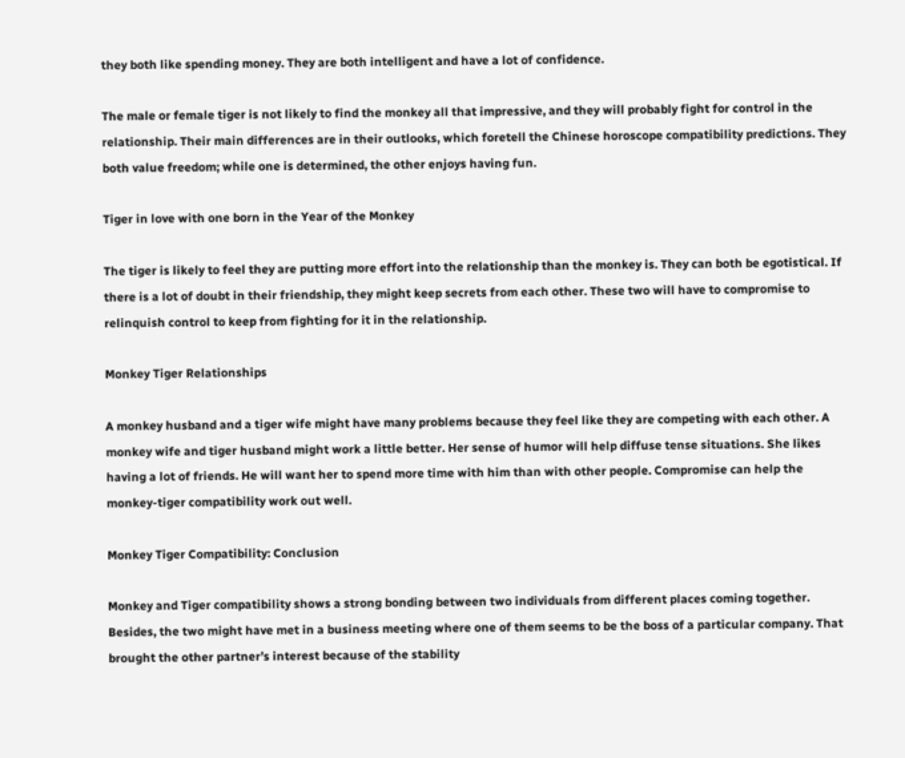they both like spending money. They are both intelligent and have a lot of confidence.

The male or female tiger is not likely to find the monkey all that impressive, and they will probably fight for control in the relationship. Their main differences are in their outlooks, which foretell the Chinese horoscope compatibility predictions. They both value freedom; while one is determined, the other enjoys having fun.

Tiger in love with one born in the Year of the Monkey

The tiger is likely to feel they are putting more effort into the relationship than the monkey is. They can both be egotistical. If there is a lot of doubt in their friendship, they might keep secrets from each other. These two will have to compromise to relinquish control to keep from fighting for it in the relationship.

Monkey Tiger Relationships

A monkey husband and a tiger wife might have many problems because they feel like they are competing with each other. A monkey wife and tiger husband might work a little better. Her sense of humor will help diffuse tense situations. She likes having a lot of friends. He will want her to spend more time with him than with other people. Compromise can help the monkey-tiger compatibility work out well.

Monkey Tiger Compatibility: Conclusion

Monkey and Tiger compatibility shows a strong bonding between two individuals from different places coming together. Besides, the two might have met in a business meeting where one of them seems to be the boss of a particular company. That brought the other partner’s interest because of the stability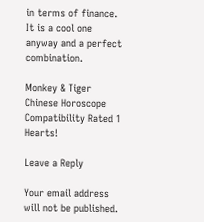in terms of finance. It is a cool one anyway and a perfect combination.

Monkey & Tiger Chinese Horoscope Compatibility Rated 1 Hearts!

Leave a Reply

Your email address will not be published.